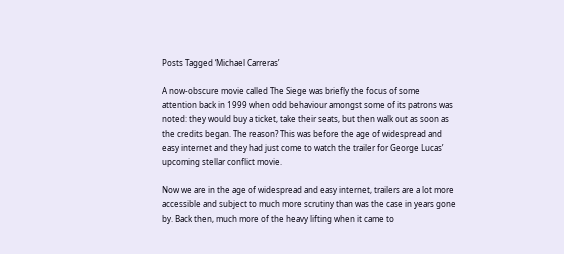Posts Tagged ‘Michael Carreras’

A now-obscure movie called The Siege was briefly the focus of some attention back in 1999 when odd behaviour amongst some of its patrons was noted: they would buy a ticket, take their seats, but then walk out as soon as the credits began. The reason? This was before the age of widespread and easy internet and they had just come to watch the trailer for George Lucas’ upcoming stellar conflict movie.

Now we are in the age of widespread and easy internet, trailers are a lot more accessible and subject to much more scrutiny than was the case in years gone by. Back then, much more of the heavy lifting when it came to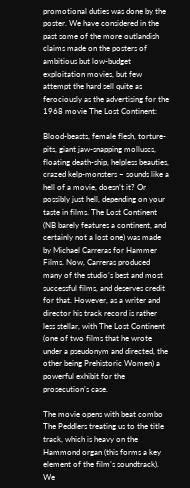promotional duties was done by the poster. We have considered in the past some of the more outlandish claims made on the posters of ambitious but low-budget exploitation movies, but few attempt the hard sell quite as ferociously as the advertising for the 1968 movie The Lost Continent:

Blood-beasts, female flesh, torture-pits, giant jaw-snapping molluscs, floating death-ship, helpless beauties, crazed kelp-monsters – sounds like a hell of a movie, doesn’t it? Or possibly just hell, depending on your taste in films. The Lost Continent (NB barely features a continent, and certainly not a lost one) was made by Michael Carreras for Hammer Films. Now, Carreras produced many of the studio’s best and most successful films, and deserves credit for that. However, as a writer and director his track record is rather less stellar, with The Lost Continent (one of two films that he wrote under a pseudonym and directed, the other being Prehistoric Women) a powerful exhibit for the prosecution’s case.

The movie opens with beat combo The Peddlers treating us to the title track, which is heavy on the Hammond organ (this forms a key element of the film’s soundtrack). We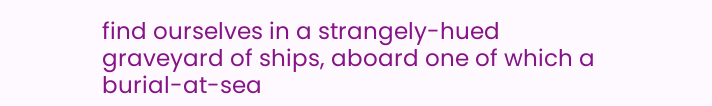find ourselves in a strangely-hued graveyard of ships, aboard one of which a burial-at-sea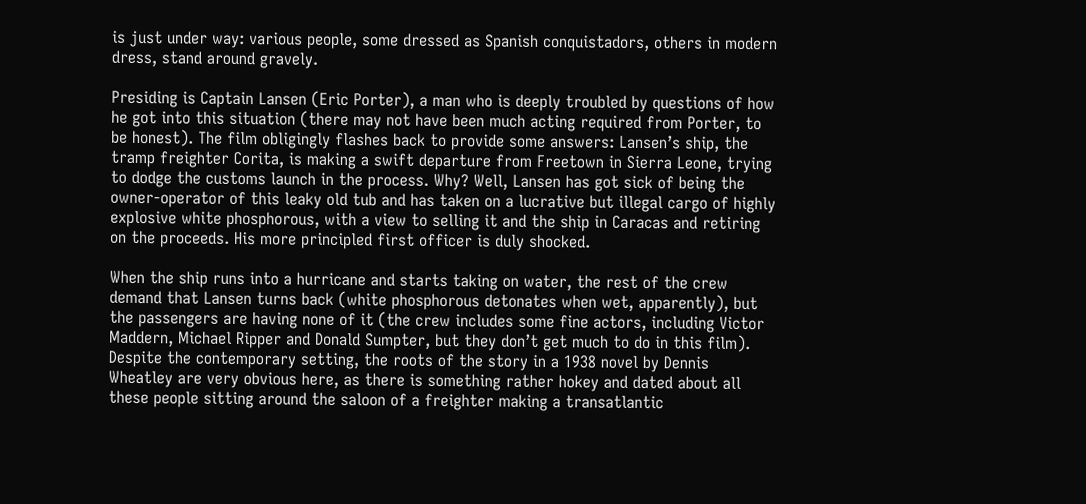is just under way: various people, some dressed as Spanish conquistadors, others in modern dress, stand around gravely.

Presiding is Captain Lansen (Eric Porter), a man who is deeply troubled by questions of how he got into this situation (there may not have been much acting required from Porter, to be honest). The film obligingly flashes back to provide some answers: Lansen’s ship, the tramp freighter Corita, is making a swift departure from Freetown in Sierra Leone, trying to dodge the customs launch in the process. Why? Well, Lansen has got sick of being the owner-operator of this leaky old tub and has taken on a lucrative but illegal cargo of highly explosive white phosphorous, with a view to selling it and the ship in Caracas and retiring on the proceeds. His more principled first officer is duly shocked.

When the ship runs into a hurricane and starts taking on water, the rest of the crew demand that Lansen turns back (white phosphorous detonates when wet, apparently), but the passengers are having none of it (the crew includes some fine actors, including Victor Maddern, Michael Ripper and Donald Sumpter, but they don’t get much to do in this film). Despite the contemporary setting, the roots of the story in a 1938 novel by Dennis Wheatley are very obvious here, as there is something rather hokey and dated about all these people sitting around the saloon of a freighter making a transatlantic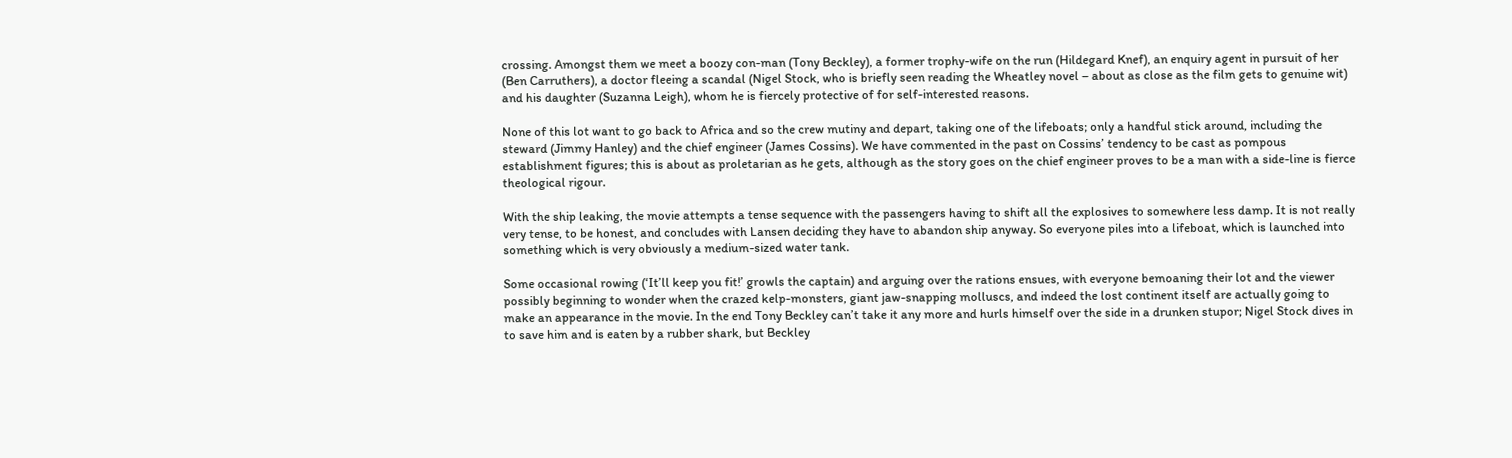crossing. Amongst them we meet a boozy con-man (Tony Beckley), a former trophy-wife on the run (Hildegard Knef), an enquiry agent in pursuit of her (Ben Carruthers), a doctor fleeing a scandal (Nigel Stock, who is briefly seen reading the Wheatley novel – about as close as the film gets to genuine wit) and his daughter (Suzanna Leigh), whom he is fiercely protective of for self-interested reasons.

None of this lot want to go back to Africa and so the crew mutiny and depart, taking one of the lifeboats; only a handful stick around, including the steward (Jimmy Hanley) and the chief engineer (James Cossins). We have commented in the past on Cossins’ tendency to be cast as pompous establishment figures; this is about as proletarian as he gets, although as the story goes on the chief engineer proves to be a man with a side-line is fierce theological rigour.

With the ship leaking, the movie attempts a tense sequence with the passengers having to shift all the explosives to somewhere less damp. It is not really very tense, to be honest, and concludes with Lansen deciding they have to abandon ship anyway. So everyone piles into a lifeboat, which is launched into something which is very obviously a medium-sized water tank.

Some occasional rowing (‘It’ll keep you fit!’ growls the captain) and arguing over the rations ensues, with everyone bemoaning their lot and the viewer possibly beginning to wonder when the crazed kelp-monsters, giant jaw-snapping molluscs, and indeed the lost continent itself are actually going to make an appearance in the movie. In the end Tony Beckley can’t take it any more and hurls himself over the side in a drunken stupor; Nigel Stock dives in to save him and is eaten by a rubber shark, but Beckley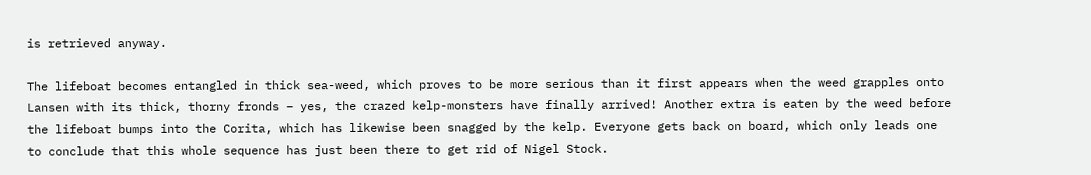is retrieved anyway.

The lifeboat becomes entangled in thick sea-weed, which proves to be more serious than it first appears when the weed grapples onto Lansen with its thick, thorny fronds – yes, the crazed kelp-monsters have finally arrived! Another extra is eaten by the weed before the lifeboat bumps into the Corita, which has likewise been snagged by the kelp. Everyone gets back on board, which only leads one to conclude that this whole sequence has just been there to get rid of Nigel Stock.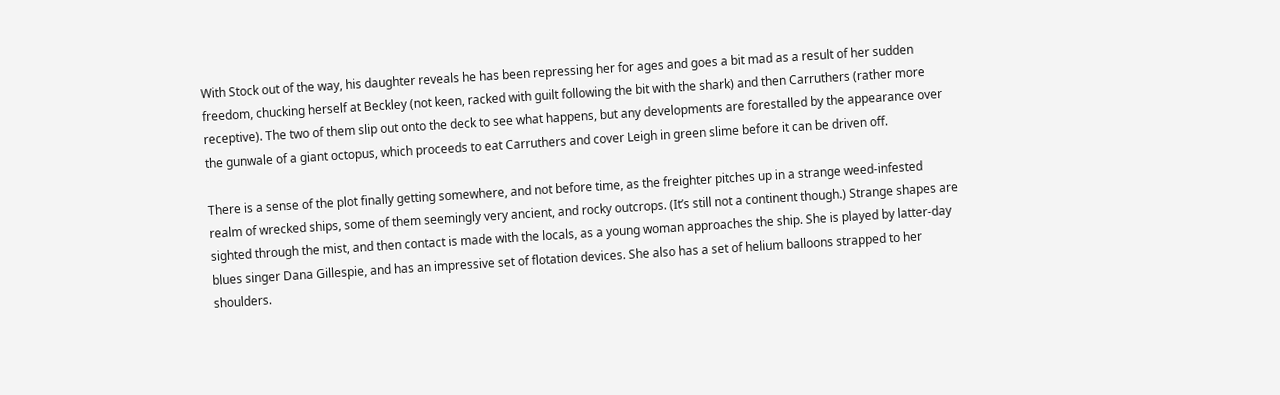With Stock out of the way, his daughter reveals he has been repressing her for ages and goes a bit mad as a result of her sudden freedom, chucking herself at Beckley (not keen, racked with guilt following the bit with the shark) and then Carruthers (rather more receptive). The two of them slip out onto the deck to see what happens, but any developments are forestalled by the appearance over the gunwale of a giant octopus, which proceeds to eat Carruthers and cover Leigh in green slime before it can be driven off.

There is a sense of the plot finally getting somewhere, and not before time, as the freighter pitches up in a strange weed-infested realm of wrecked ships, some of them seemingly very ancient, and rocky outcrops. (It’s still not a continent though.) Strange shapes are sighted through the mist, and then contact is made with the locals, as a young woman approaches the ship. She is played by latter-day blues singer Dana Gillespie, and has an impressive set of flotation devices. She also has a set of helium balloons strapped to her shoulders.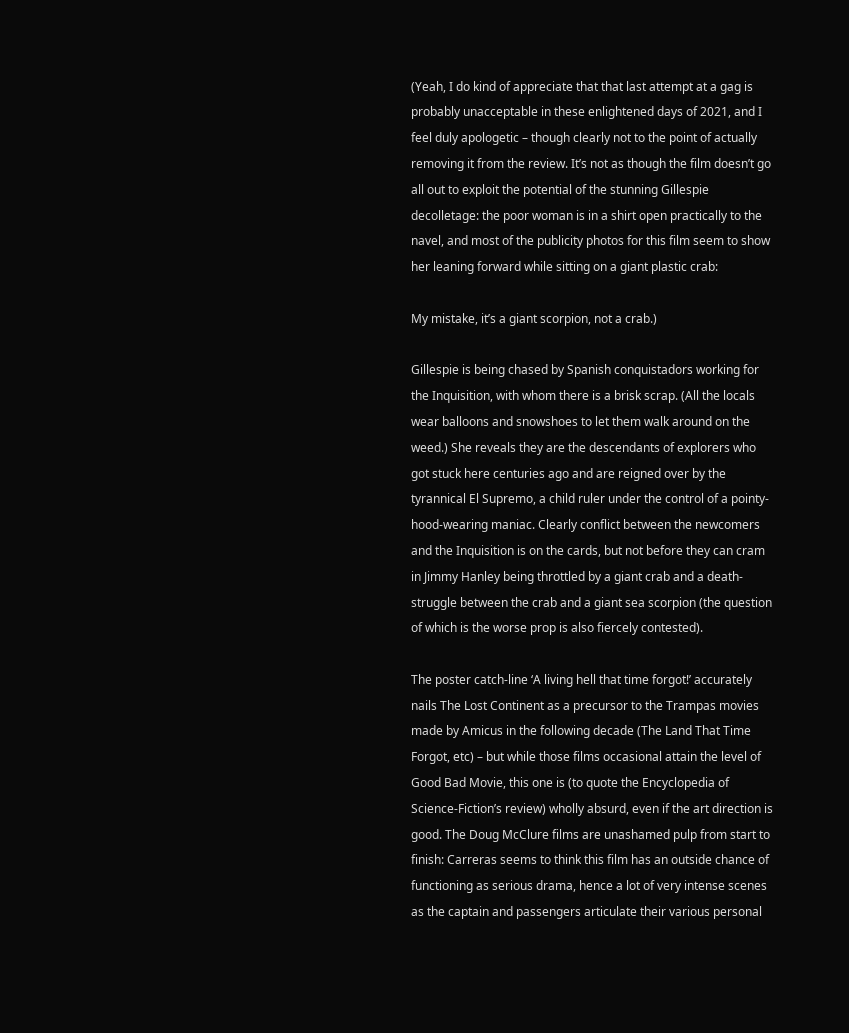(Yeah, I do kind of appreciate that that last attempt at a gag is probably unacceptable in these enlightened days of 2021, and I feel duly apologetic – though clearly not to the point of actually removing it from the review. It’s not as though the film doesn’t go all out to exploit the potential of the stunning Gillespie decolletage: the poor woman is in a shirt open practically to the navel, and most of the publicity photos for this film seem to show her leaning forward while sitting on a giant plastic crab:

My mistake, it’s a giant scorpion, not a crab.)

Gillespie is being chased by Spanish conquistadors working for the Inquisition, with whom there is a brisk scrap. (All the locals wear balloons and snowshoes to let them walk around on the weed.) She reveals they are the descendants of explorers who got stuck here centuries ago and are reigned over by the tyrannical El Supremo, a child ruler under the control of a pointy-hood-wearing maniac. Clearly conflict between the newcomers and the Inquisition is on the cards, but not before they can cram in Jimmy Hanley being throttled by a giant crab and a death-struggle between the crab and a giant sea scorpion (the question of which is the worse prop is also fiercely contested).

The poster catch-line ‘A living hell that time forgot!’ accurately nails The Lost Continent as a precursor to the Trampas movies made by Amicus in the following decade (The Land That Time Forgot, etc) – but while those films occasional attain the level of Good Bad Movie, this one is (to quote the Encyclopedia of Science-Fiction’s review) wholly absurd, even if the art direction is good. The Doug McClure films are unashamed pulp from start to finish: Carreras seems to think this film has an outside chance of functioning as serious drama, hence a lot of very intense scenes as the captain and passengers articulate their various personal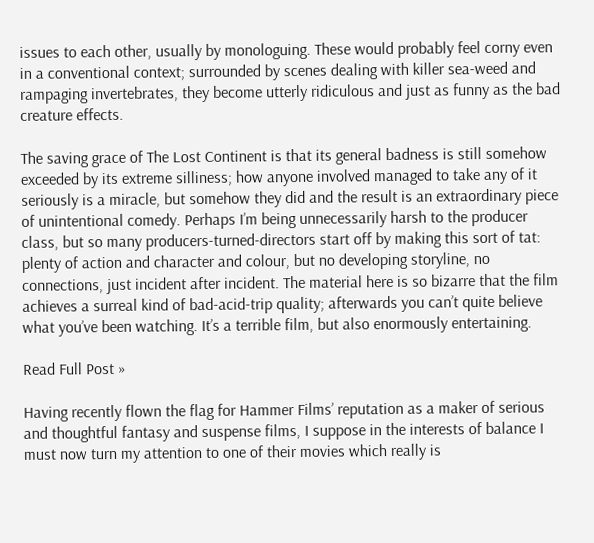issues to each other, usually by monologuing. These would probably feel corny even in a conventional context; surrounded by scenes dealing with killer sea-weed and rampaging invertebrates, they become utterly ridiculous and just as funny as the bad creature effects.

The saving grace of The Lost Continent is that its general badness is still somehow exceeded by its extreme silliness; how anyone involved managed to take any of it seriously is a miracle, but somehow they did and the result is an extraordinary piece of unintentional comedy. Perhaps I’m being unnecessarily harsh to the producer class, but so many producers-turned-directors start off by making this sort of tat: plenty of action and character and colour, but no developing storyline, no connections, just incident after incident. The material here is so bizarre that the film achieves a surreal kind of bad-acid-trip quality; afterwards you can’t quite believe what you’ve been watching. It’s a terrible film, but also enormously entertaining.

Read Full Post »

Having recently flown the flag for Hammer Films’ reputation as a maker of serious and thoughtful fantasy and suspense films, I suppose in the interests of balance I must now turn my attention to one of their movies which really is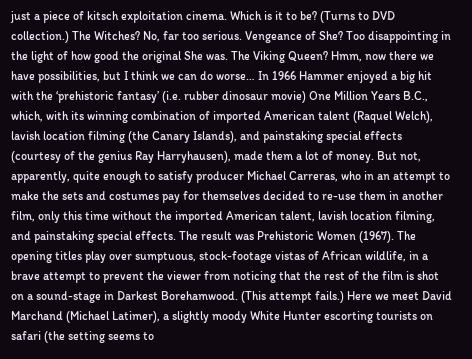just a piece of kitsch exploitation cinema. Which is it to be? (Turns to DVD collection.) The Witches? No, far too serious. Vengeance of She? Too disappointing in the light of how good the original She was. The Viking Queen? Hmm, now there we have possibilities, but I think we can do worse… In 1966 Hammer enjoyed a big hit with the ‘prehistoric fantasy’ (i.e. rubber dinosaur movie) One Million Years B.C., which, with its winning combination of imported American talent (Raquel Welch), lavish location filming (the Canary Islands), and painstaking special effects (courtesy of the genius Ray Harryhausen), made them a lot of money. But not, apparently, quite enough to satisfy producer Michael Carreras, who in an attempt to make the sets and costumes pay for themselves decided to re-use them in another film, only this time without the imported American talent, lavish location filming, and painstaking special effects. The result was Prehistoric Women (1967). The opening titles play over sumptuous, stock-footage vistas of African wildlife, in a brave attempt to prevent the viewer from noticing that the rest of the film is shot on a sound-stage in Darkest Borehamwood. (This attempt fails.) Here we meet David Marchand (Michael Latimer), a slightly moody White Hunter escorting tourists on safari (the setting seems to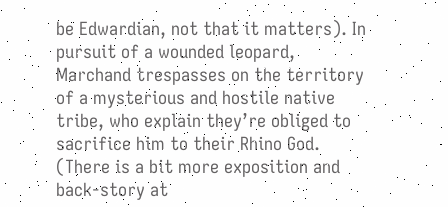be Edwardian, not that it matters). In pursuit of a wounded leopard, Marchand trespasses on the territory of a mysterious and hostile native tribe, who explain they’re obliged to sacrifice him to their Rhino God. (There is a bit more exposition and back-story at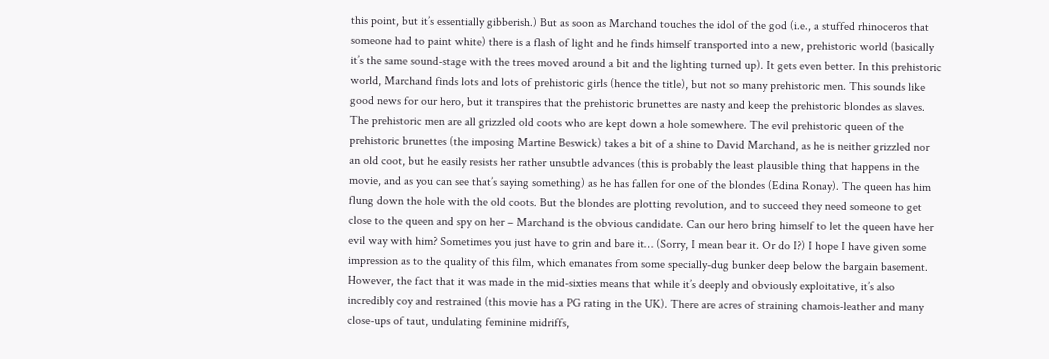this point, but it’s essentially gibberish.) But as soon as Marchand touches the idol of the god (i.e., a stuffed rhinoceros that someone had to paint white) there is a flash of light and he finds himself transported into a new, prehistoric world (basically it’s the same sound-stage with the trees moved around a bit and the lighting turned up). It gets even better. In this prehistoric world, Marchand finds lots and lots of prehistoric girls (hence the title), but not so many prehistoric men. This sounds like good news for our hero, but it transpires that the prehistoric brunettes are nasty and keep the prehistoric blondes as slaves. The prehistoric men are all grizzled old coots who are kept down a hole somewhere. The evil prehistoric queen of the prehistoric brunettes (the imposing Martine Beswick) takes a bit of a shine to David Marchand, as he is neither grizzled nor an old coot, but he easily resists her rather unsubtle advances (this is probably the least plausible thing that happens in the movie, and as you can see that’s saying something) as he has fallen for one of the blondes (Edina Ronay). The queen has him flung down the hole with the old coots. But the blondes are plotting revolution, and to succeed they need someone to get close to the queen and spy on her – Marchand is the obvious candidate. Can our hero bring himself to let the queen have her evil way with him? Sometimes you just have to grin and bare it… (Sorry, I mean bear it. Or do I?) I hope I have given some impression as to the quality of this film, which emanates from some specially-dug bunker deep below the bargain basement. However, the fact that it was made in the mid-sixties means that while it’s deeply and obviously exploitative, it’s also incredibly coy and restrained (this movie has a PG rating in the UK). There are acres of straining chamois-leather and many close-ups of taut, undulating feminine midriffs,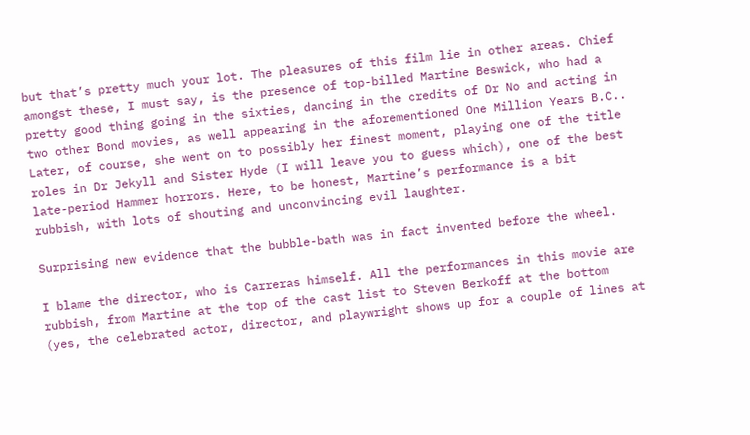but that’s pretty much your lot. The pleasures of this film lie in other areas. Chief amongst these, I must say, is the presence of top-billed Martine Beswick, who had a pretty good thing going in the sixties, dancing in the credits of Dr No and acting in two other Bond movies, as well appearing in the aforementioned One Million Years B.C.. Later, of course, she went on to possibly her finest moment, playing one of the title roles in Dr Jekyll and Sister Hyde (I will leave you to guess which), one of the best late-period Hammer horrors. Here, to be honest, Martine’s performance is a bit rubbish, with lots of shouting and unconvincing evil laughter.

Surprising new evidence that the bubble-bath was in fact invented before the wheel.

I blame the director, who is Carreras himself. All the performances in this movie are rubbish, from Martine at the top of the cast list to Steven Berkoff at the bottom (yes, the celebrated actor, director, and playwright shows up for a couple of lines at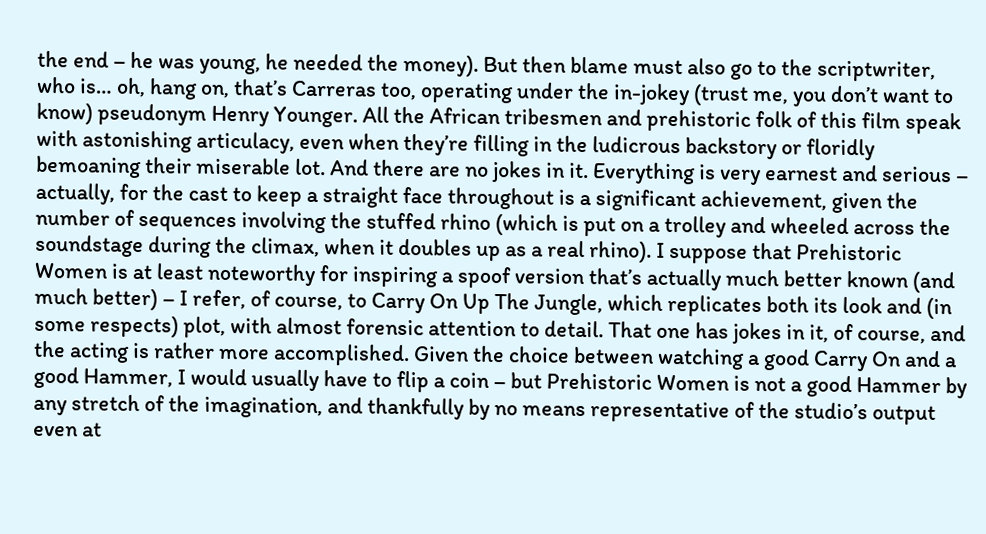the end – he was young, he needed the money). But then blame must also go to the scriptwriter, who is… oh, hang on, that’s Carreras too, operating under the in-jokey (trust me, you don’t want to know) pseudonym Henry Younger. All the African tribesmen and prehistoric folk of this film speak with astonishing articulacy, even when they’re filling in the ludicrous backstory or floridly bemoaning their miserable lot. And there are no jokes in it. Everything is very earnest and serious – actually, for the cast to keep a straight face throughout is a significant achievement, given the number of sequences involving the stuffed rhino (which is put on a trolley and wheeled across the soundstage during the climax, when it doubles up as a real rhino). I suppose that Prehistoric Women is at least noteworthy for inspiring a spoof version that’s actually much better known (and much better) – I refer, of course, to Carry On Up The Jungle, which replicates both its look and (in some respects) plot, with almost forensic attention to detail. That one has jokes in it, of course, and the acting is rather more accomplished. Given the choice between watching a good Carry On and a good Hammer, I would usually have to flip a coin – but Prehistoric Women is not a good Hammer by any stretch of the imagination, and thankfully by no means representative of the studio’s output even at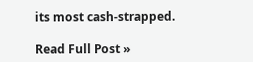its most cash-strapped.

Read Full Post »